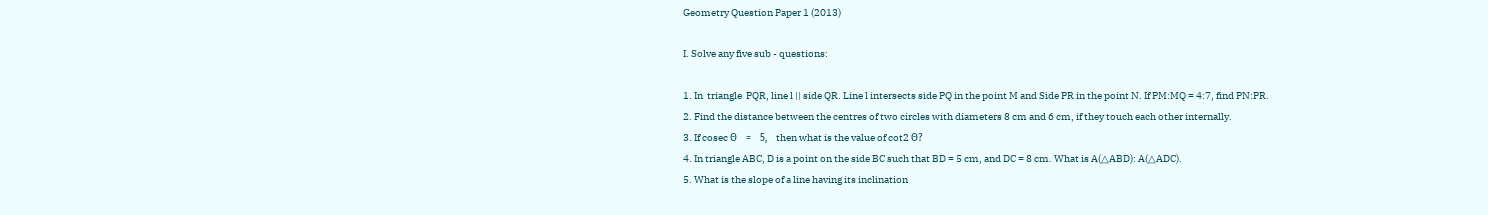Geometry Question Paper 1 (2013)

I. Solve any five sub - questions:

1. In  triangle  PQR, line l || side QR. Line l intersects side PQ in the point M and Side PR in the point N. If PM:MQ = 4:7, find PN:PR.
2. Find the distance between the centres of two circles with diameters 8 cm and 6 cm, if they touch each other internally.
3. If cosec ϴ   =   5,   then what is the value of cot2 ϴ?
4. In triangle ABC, D is a point on the side BC such that BD = 5 cm, and DC = 8 cm. What is A(△ABD): A(△ADC).
5. What is the slope of a line having its inclination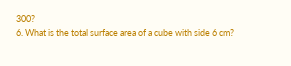300?
6. What is the total surface area of a cube with side 6 cm?